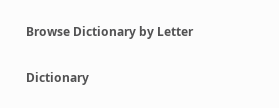Browse Dictionary by Letter

Dictionary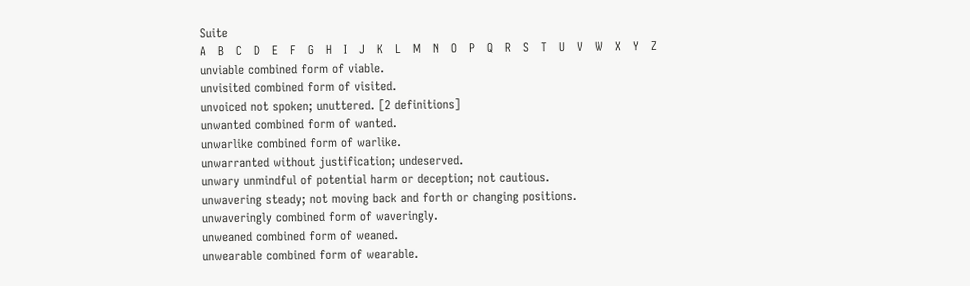Suite
A   B   C   D   E   F   G   H   I   J   K   L   M   N   O   P   Q   R   S   T   U   V   W   X   Y   Z
unviable combined form of viable.
unvisited combined form of visited.
unvoiced not spoken; unuttered. [2 definitions]
unwanted combined form of wanted.
unwarlike combined form of warlike.
unwarranted without justification; undeserved.
unwary unmindful of potential harm or deception; not cautious.
unwavering steady; not moving back and forth or changing positions.
unwaveringly combined form of waveringly.
unweaned combined form of weaned.
unwearable combined form of wearable.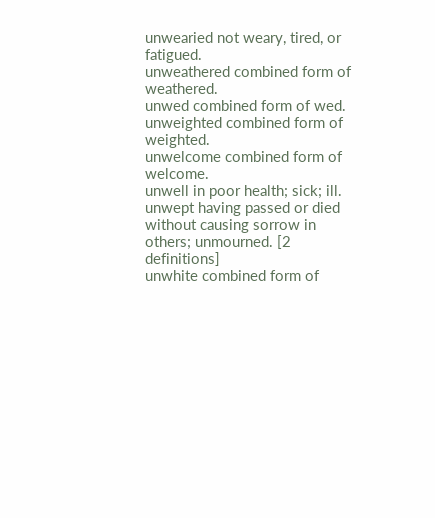unwearied not weary, tired, or fatigued.
unweathered combined form of weathered.
unwed combined form of wed.
unweighted combined form of weighted.
unwelcome combined form of welcome.
unwell in poor health; sick; ill.
unwept having passed or died without causing sorrow in others; unmourned. [2 definitions]
unwhite combined form of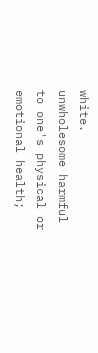white.
unwholesome harmful to one's physical or emotional health;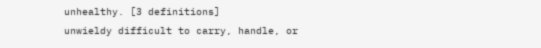unhealthy. [3 definitions]
unwieldy difficult to carry, handle, or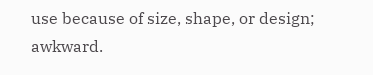use because of size, shape, or design; awkward.